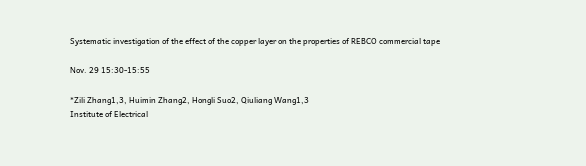Systematic investigation of the effect of the copper layer on the properties of REBCO commercial tape

Nov. 29 15:30-15:55

*Zili Zhang1,3, Huimin Zhang2, Hongli Suo2, Qiuliang Wang1,3
Institute of Electrical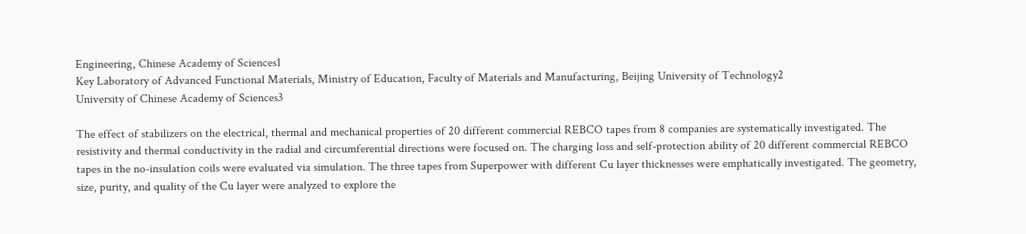Engineering, Chinese Academy of Sciences1
Key Laboratory of Advanced Functional Materials, Ministry of Education, Faculty of Materials and Manufacturing, Beijing University of Technology2
University of Chinese Academy of Sciences3

The effect of stabilizers on the electrical, thermal and mechanical properties of 20 different commercial REBCO tapes from 8 companies are systematically investigated. The resistivity and thermal conductivity in the radial and circumferential directions were focused on. The charging loss and self-protection ability of 20 different commercial REBCO tapes in the no-insulation coils were evaluated via simulation. The three tapes from Superpower with different Cu layer thicknesses were emphatically investigated. The geometry, size, purity, and quality of the Cu layer were analyzed to explore the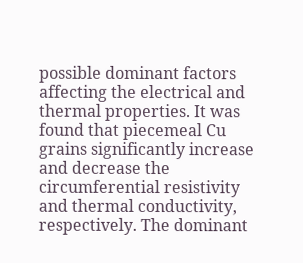possible dominant factors affecting the electrical and thermal properties. It was found that piecemeal Cu grains significantly increase and decrease the circumferential resistivity and thermal conductivity, respectively. The dominant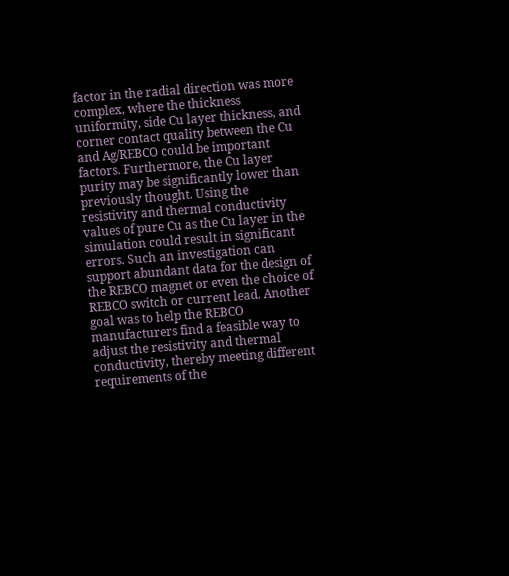factor in the radial direction was more complex, where the thickness uniformity, side Cu layer thickness, and corner contact quality between the Cu and Ag/REBCO could be important factors. Furthermore, the Cu layer purity may be significantly lower than previously thought. Using the resistivity and thermal conductivity values of pure Cu as the Cu layer in the simulation could result in significant errors. Such an investigation can support abundant data for the design of the REBCO magnet or even the choice of REBCO switch or current lead. Another goal was to help the REBCO manufacturers find a feasible way to adjust the resistivity and thermal conductivity, thereby meeting different requirements of the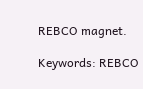REBCO magnet.

Keywords: REBCO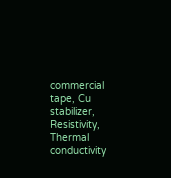commercial tape, Cu stabilizer, Resistivity, Thermal conductivity